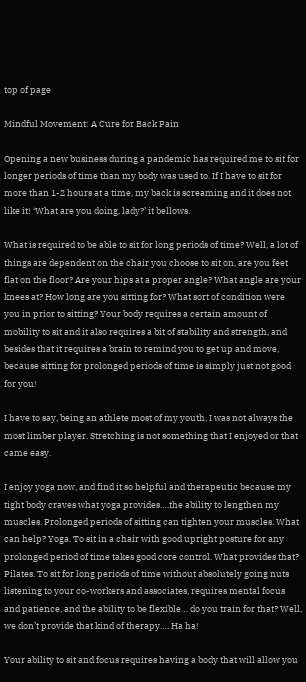top of page

Mindful Movement: A Cure for Back Pain

Opening a new business during a pandemic has required me to sit for longer periods of time than my body was used to. If I have to sit for more than 1-2 hours at a time, my back is screaming and it does not like it! ‘What are you doing, lady?’ it bellows.

What is required to be able to sit for long periods of time? Well, a lot of things are dependent on the chair you choose to sit on, are you feet flat on the floor? Are your hips at a proper angle? What angle are your knees at? How long are you sitting for? What sort of condition were you in prior to sitting? Your body requires a certain amount of mobility to sit and it also requires a bit of stability and strength, and besides that it requires a brain to remind you to get up and move, because sitting for prolonged periods of time is simply just not good for you!

I have to say, being an athlete most of my youth, I was not always the most limber player. Stretching is not something that I enjoyed or that came easy.

I enjoy yoga now, and find it so helpful and therapeutic because my tight body craves what yoga provides….the ability to lengthen my muscles. Prolonged periods of sitting can tighten your muscles. What can help? Yoga. To sit in a chair with good upright posture for any prolonged period of time takes good core control. What provides that? Pilates. To sit for long periods of time without absolutely going nuts listening to your co-workers and associates, requires mental focus and patience, and the ability to be flexible… do you train for that? Well, we don’t provide that kind of therapy…. Ha ha!

Your ability to sit and focus requires having a body that will allow you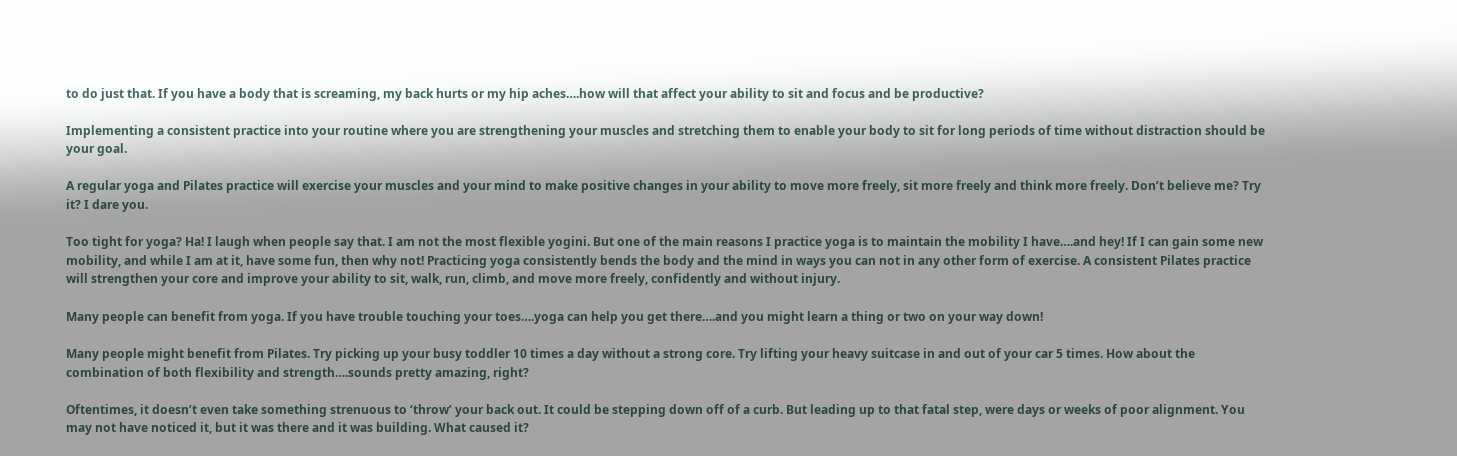to do just that. If you have a body that is screaming, my back hurts or my hip aches….how will that affect your ability to sit and focus and be productive?

Implementing a consistent practice into your routine where you are strengthening your muscles and stretching them to enable your body to sit for long periods of time without distraction should be your goal.

A regular yoga and Pilates practice will exercise your muscles and your mind to make positive changes in your ability to move more freely, sit more freely and think more freely. Don’t believe me? Try it? I dare you.

Too tight for yoga? Ha! I laugh when people say that. I am not the most flexible yogini. But one of the main reasons I practice yoga is to maintain the mobility I have….and hey! If I can gain some new mobility, and while I am at it, have some fun, then why not! Practicing yoga consistently bends the body and the mind in ways you can not in any other form of exercise. A consistent Pilates practice will strengthen your core and improve your ability to sit, walk, run, climb, and move more freely, confidently and without injury.

Many people can benefit from yoga. If you have trouble touching your toes….yoga can help you get there….and you might learn a thing or two on your way down!

Many people might benefit from Pilates. Try picking up your busy toddler 10 times a day without a strong core. Try lifting your heavy suitcase in and out of your car 5 times. How about the combination of both flexibility and strength….sounds pretty amazing, right?

Oftentimes, it doesn’t even take something strenuous to ‘throw’ your back out. It could be stepping down off of a curb. But leading up to that fatal step, were days or weeks of poor alignment. You may not have noticed it, but it was there and it was building. What caused it?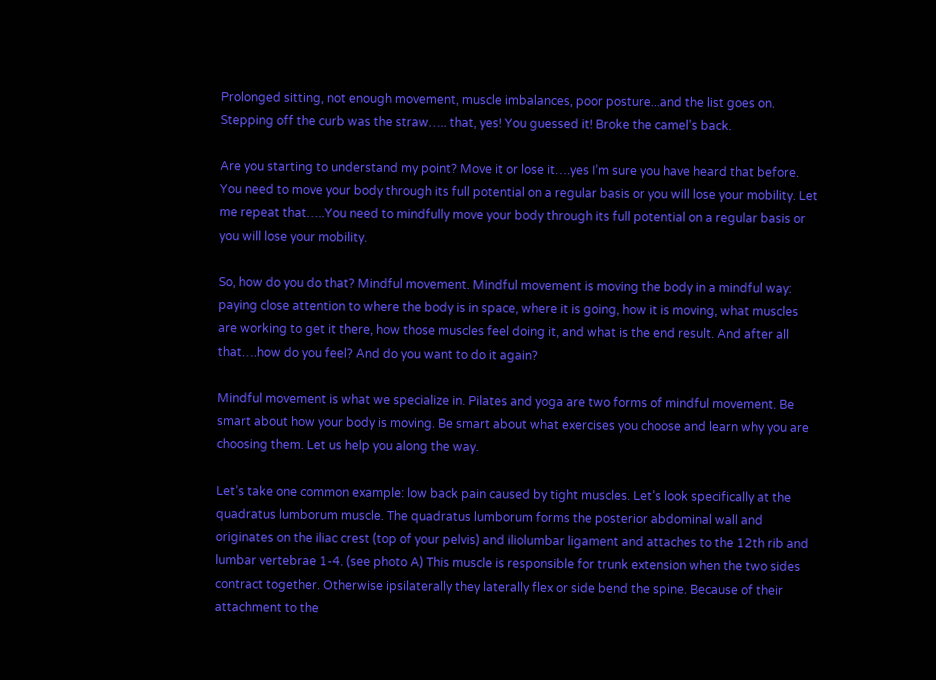Prolonged sitting, not enough movement, muscle imbalances, poor posture...and the list goes on. Stepping off the curb was the straw….. that, yes! You guessed it! Broke the camel’s back.

Are you starting to understand my point? Move it or lose it….yes I’m sure you have heard that before. You need to move your body through its full potential on a regular basis or you will lose your mobility. Let me repeat that…..You need to mindfully move your body through its full potential on a regular basis or you will lose your mobility.

So, how do you do that? Mindful movement. Mindful movement is moving the body in a mindful way: paying close attention to where the body is in space, where it is going, how it is moving, what muscles are working to get it there, how those muscles feel doing it, and what is the end result. And after all that….how do you feel? And do you want to do it again?

Mindful movement is what we specialize in. Pilates and yoga are two forms of mindful movement. Be smart about how your body is moving. Be smart about what exercises you choose and learn why you are choosing them. Let us help you along the way.

Let’s take one common example: low back pain caused by tight muscles. Let’s look specifically at the quadratus lumborum muscle. The quadratus lumborum forms the posterior abdominal wall and originates on the iliac crest (top of your pelvis) and iliolumbar ligament and attaches to the 12th rib and lumbar vertebrae 1-4. (see photo A) This muscle is responsible for trunk extension when the two sides contract together. Otherwise ipsilaterally they laterally flex or side bend the spine. Because of their attachment to the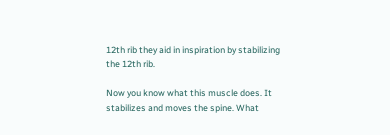12th rib they aid in inspiration by stabilizing the 12th rib.

Now you know what this muscle does. It stabilizes and moves the spine. What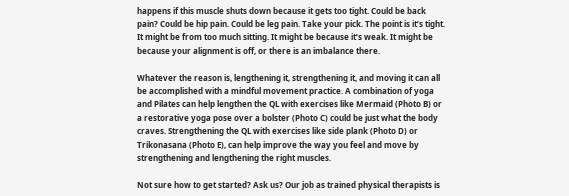happens if this muscle shuts down because it gets too tight. Could be back pain? Could be hip pain. Could be leg pain. Take your pick. The point is it’s tight. It might be from too much sitting. It might be because it’s weak. It might be because your alignment is off, or there is an imbalance there.

Whatever the reason is, lengthening it, strengthening it, and moving it can all be accomplished with a mindful movement practice. A combination of yoga and Pilates can help lengthen the QL with exercises like Mermaid (Photo B) or a restorative yoga pose over a bolster (Photo C) could be just what the body craves. Strengthening the QL with exercises like side plank (Photo D) or Trikonasana (Photo E), can help improve the way you feel and move by strengthening and lengthening the right muscles.

Not sure how to get started? Ask us? Our job as trained physical therapists is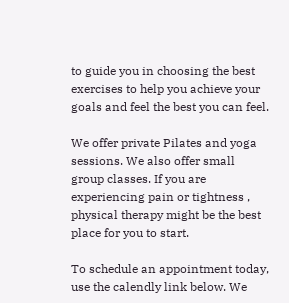to guide you in choosing the best exercises to help you achieve your goals and feel the best you can feel.

We offer private Pilates and yoga sessions. We also offer small group classes. If you are experiencing pain or tightness , physical therapy might be the best place for you to start.

To schedule an appointment today, use the calendly link below. We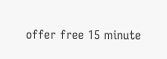offer free 15 minute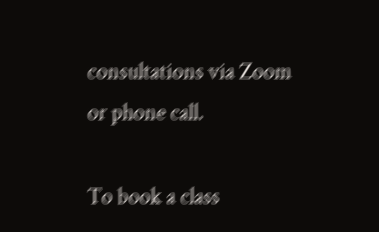consultations via Zoom or phone call.

To book a class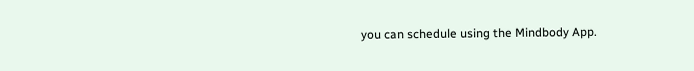you can schedule using the Mindbody App.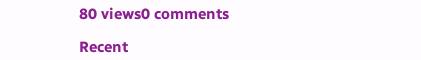80 views0 comments

Recent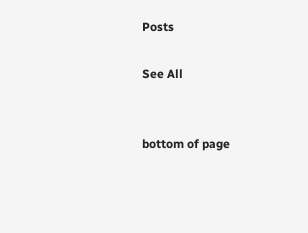Posts

See All


bottom of page